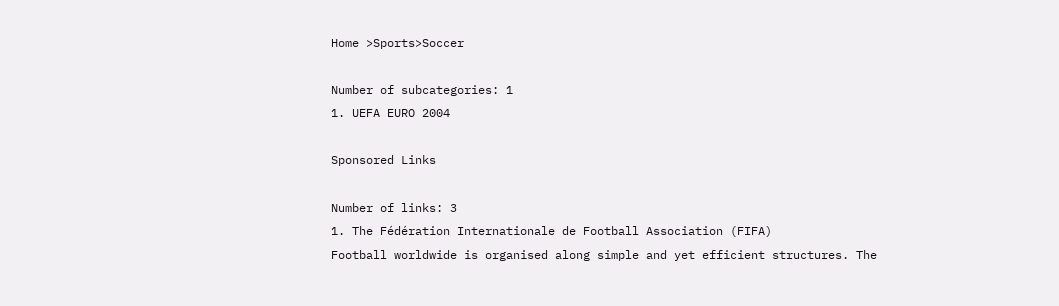Home >Sports>Soccer

Number of subcategories: 1
1. UEFA EURO 2004

Sponsored Links

Number of links: 3
1. The Fédération Internationale de Football Association (FIFA)
Football worldwide is organised along simple and yet efficient structures. The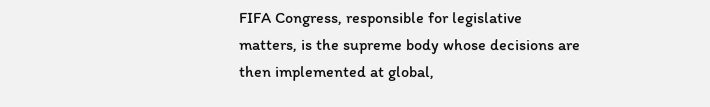FIFA Congress, responsible for legislative matters, is the supreme body whose decisions are then implemented at global,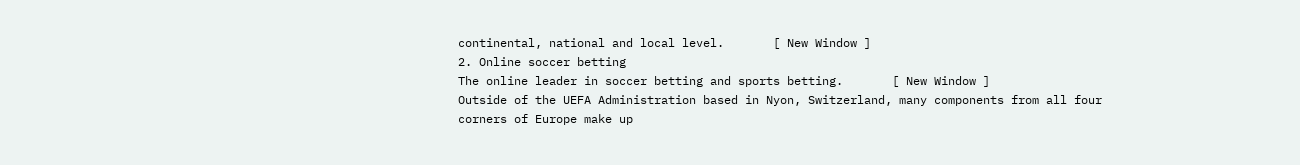continental, national and local level.       [ New Window ]
2. Online soccer betting
The online leader in soccer betting and sports betting.       [ New Window ]
Outside of the UEFA Administration based in Nyon, Switzerland, many components from all four corners of Europe make up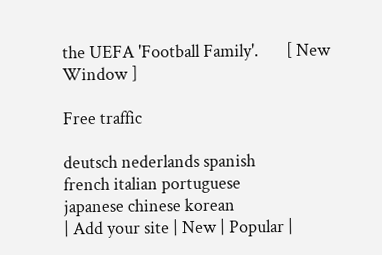the UEFA 'Football Family'.       [ New Window ]

Free traffic

deutsch nederlands spanish
french italian portuguese
japanese chinese korean
| Add your site | New | Popular |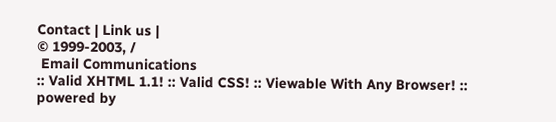Contact | Link us |
© 1999-2003, /
 Email Communications
:: Valid XHTML 1.1! :: Valid CSS! :: Viewable With Any Browser! :: powered by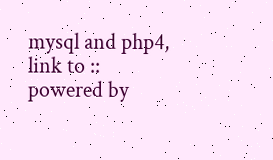mysql and php4, link to :: powered by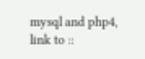mysql and php4, link to ::